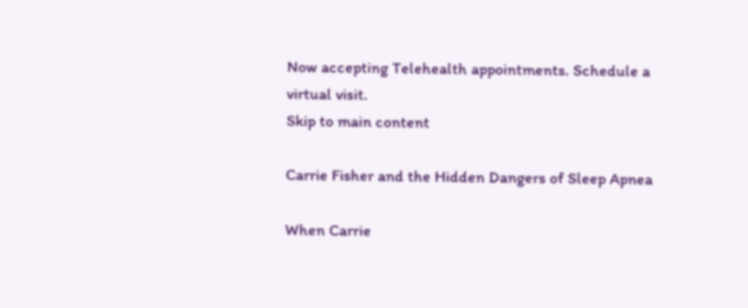Now accepting Telehealth appointments. Schedule a virtual visit.
Skip to main content

Carrie Fisher and the Hidden Dangers of Sleep Apnea

When Carrie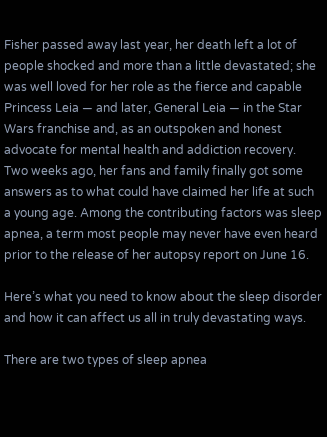Fisher passed away last year, her death left a lot of people shocked and more than a little devastated; she was well loved for her role as the fierce and capable Princess Leia — and later, General Leia — in the Star Wars franchise and, as an outspoken and honest advocate for mental health and addiction recovery. Two weeks ago, her fans and family finally got some answers as to what could have claimed her life at such a young age. Among the contributing factors was sleep apnea, a term most people may never have even heard prior to the release of her autopsy report on June 16.

Here’s what you need to know about the sleep disorder and how it can affect us all in truly devastating ways.

There are two types of sleep apnea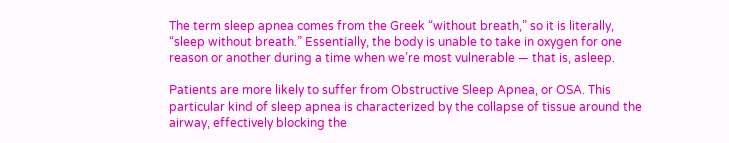The term sleep apnea comes from the Greek “without breath,” so it is literally, “sleep without breath.” Essentially, the body is unable to take in oxygen for one reason or another during a time when we’re most vulnerable — that is, asleep.

Patients are more likely to suffer from Obstructive Sleep Apnea, or OSA. This particular kind of sleep apnea is characterized by the collapse of tissue around the airway, effectively blocking the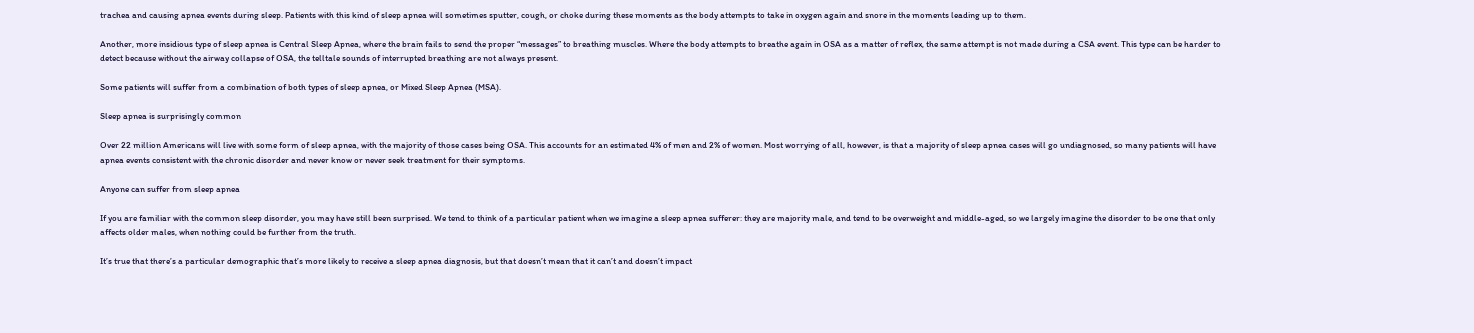trachea and causing apnea events during sleep. Patients with this kind of sleep apnea will sometimes sputter, cough, or choke during these moments as the body attempts to take in oxygen again and snore in the moments leading up to them.

Another, more insidious type of sleep apnea is Central Sleep Apnea, where the brain fails to send the proper “messages” to breathing muscles. Where the body attempts to breathe again in OSA as a matter of reflex, the same attempt is not made during a CSA event. This type can be harder to detect because without the airway collapse of OSA, the telltale sounds of interrupted breathing are not always present.

Some patients will suffer from a combination of both types of sleep apnea, or Mixed Sleep Apnea (MSA).

Sleep apnea is surprisingly common

Over 22 million Americans will live with some form of sleep apnea, with the majority of those cases being OSA. This accounts for an estimated 4% of men and 2% of women. Most worrying of all, however, is that a majority of sleep apnea cases will go undiagnosed, so many patients will have apnea events consistent with the chronic disorder and never know or never seek treatment for their symptoms.

Anyone can suffer from sleep apnea

If you are familiar with the common sleep disorder, you may have still been surprised. We tend to think of a particular patient when we imagine a sleep apnea sufferer: they are majority male, and tend to be overweight and middle-aged, so we largely imagine the disorder to be one that only affects older males, when nothing could be further from the truth.

It’s true that there’s a particular demographic that’s more likely to receive a sleep apnea diagnosis, but that doesn’t mean that it can’t and doesn’t impact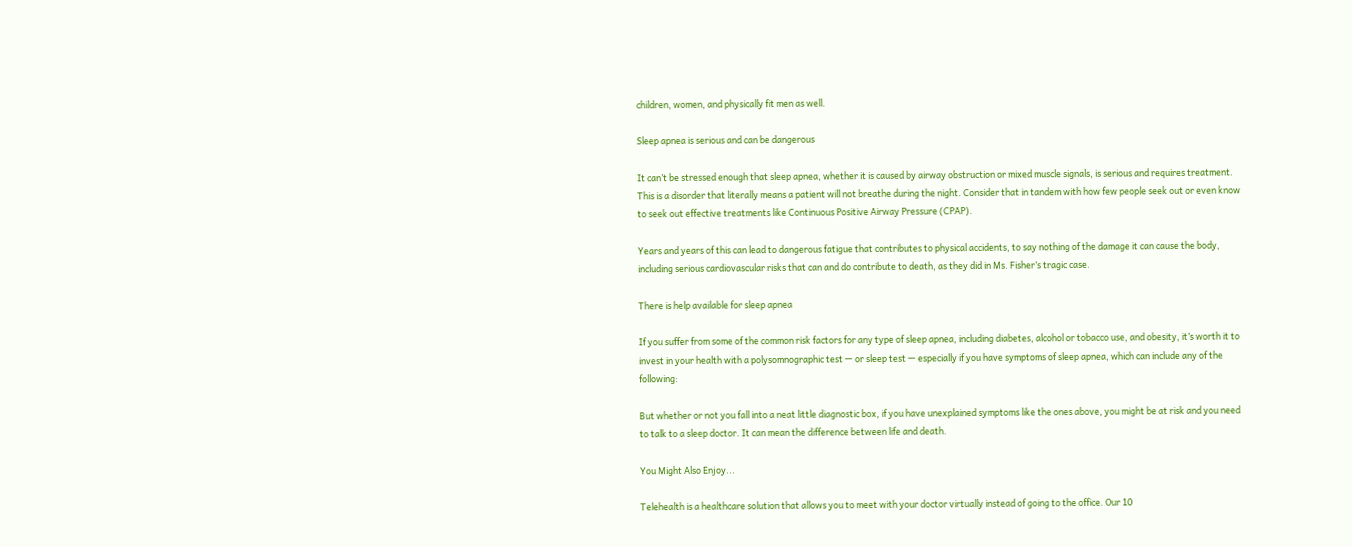children, women, and physically fit men as well.

Sleep apnea is serious and can be dangerous

It can’t be stressed enough that sleep apnea, whether it is caused by airway obstruction or mixed muscle signals, is serious and requires treatment. This is a disorder that literally means a patient will not breathe during the night. Consider that in tandem with how few people seek out or even know to seek out effective treatments like Continuous Positive Airway Pressure (CPAP).

Years and years of this can lead to dangerous fatigue that contributes to physical accidents, to say nothing of the damage it can cause the body, including serious cardiovascular risks that can and do contribute to death, as they did in Ms. Fisher’s tragic case.

There is help available for sleep apnea

If you suffer from some of the common risk factors for any type of sleep apnea, including diabetes, alcohol or tobacco use, and obesity, it’s worth it to invest in your health with a polysomnographic test — or sleep test — especially if you have symptoms of sleep apnea, which can include any of the following:

But whether or not you fall into a neat little diagnostic box, if you have unexplained symptoms like the ones above, you might be at risk and you need to talk to a sleep doctor. It can mean the difference between life and death.

You Might Also Enjoy...

Telehealth is a healthcare solution that allows you to meet with your doctor virtually instead of going to the office. Our 10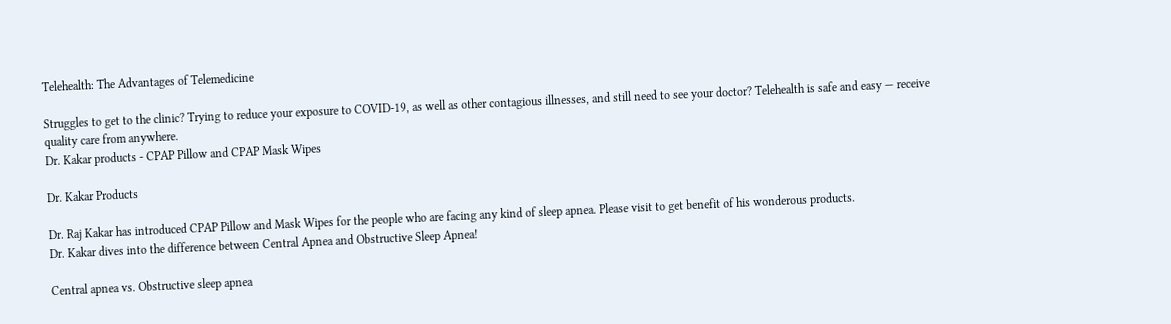Telehealth: The Advantages of Telemedicine

Struggles to get to the clinic? Trying to reduce your exposure to COVID-19, as well as other contagious illnesses, and still need to see your doctor? Telehealth is safe and easy — receive quality care from anywhere.
Dr. Kakar products - CPAP Pillow and CPAP Mask Wipes

Dr. Kakar Products

Dr. Raj Kakar has introduced CPAP Pillow and Mask Wipes for the people who are facing any kind of sleep apnea. Please visit to get benefit of his wonderous products.
Dr. Kakar dives into the difference between Central Apnea and Obstructive Sleep Apnea!

Central apnea vs. Obstructive sleep apnea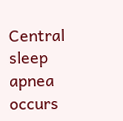Central sleep apnea occurs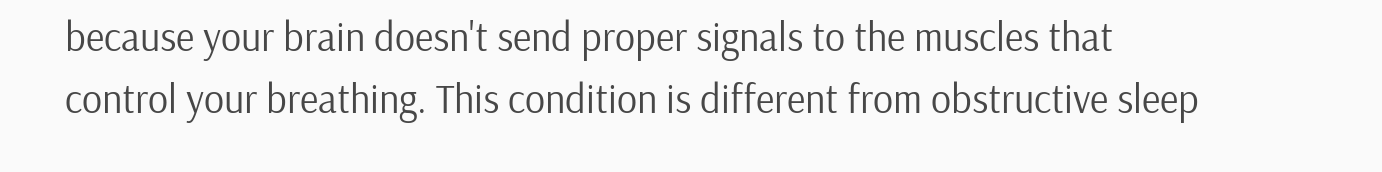because your brain doesn't send proper signals to the muscles that control your breathing. This condition is different from obstructive sleep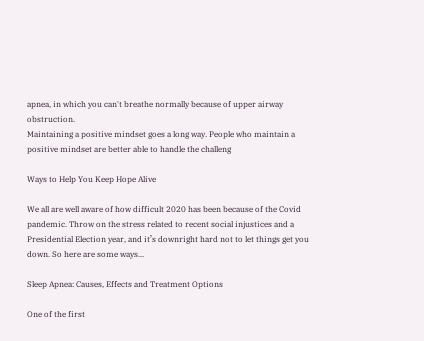apnea, in which you can't breathe normally because of upper airway obstruction.
Maintaining a positive mindset goes a long way. People who maintain a positive mindset are better able to handle the challeng

Ways to Help You Keep Hope Alive

We all are well aware of how difficult 2020 has been because of the Covid pandemic. Throw on the stress related to recent social injustices and a Presidential Election year, and it’s downright hard not to let things get you down. So here are some ways...

Sleep Apnea: Causes, Effects and Treatment Options

One of the first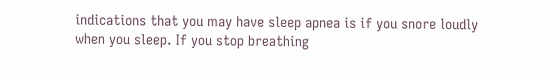indications that you may have sleep apnea is if you snore loudly when you sleep. If you stop breathing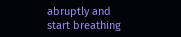abruptly and start breathing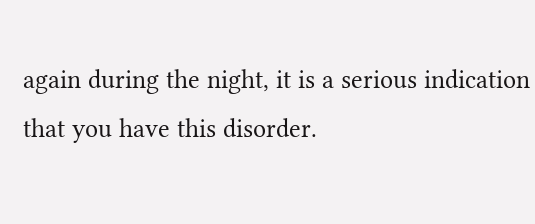again during the night, it is a serious indication that you have this disorder.